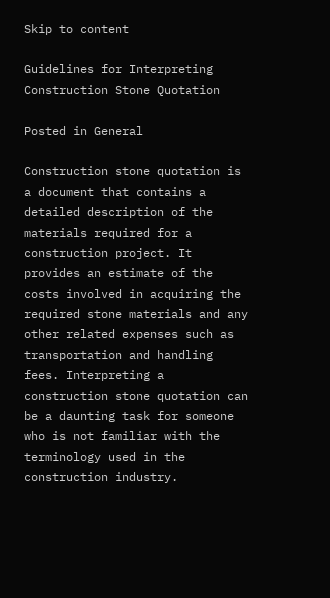Skip to content

Guidelines for Interpreting Construction Stone Quotation

Posted in General

Construction stone quotation is a document that contains a detailed description of the materials required for a construction project. It provides an estimate of the costs involved in acquiring the required stone materials and any other related expenses such as transportation and handling fees. Interpreting a construction stone quotation can be a daunting task for someone who is not familiar with the terminology used in the construction industry.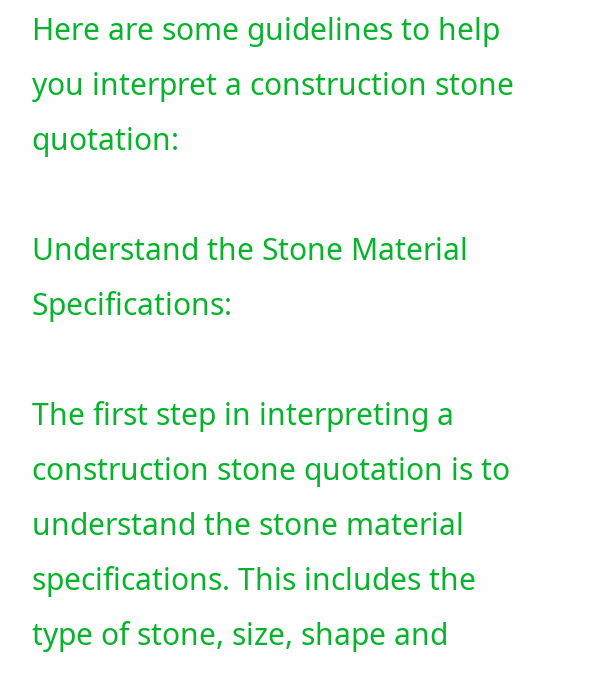Here are some guidelines to help you interpret a construction stone quotation:

Understand the Stone Material Specifications:

The first step in interpreting a construction stone quotation is to understand the stone material specifications. This includes the type of stone, size, shape and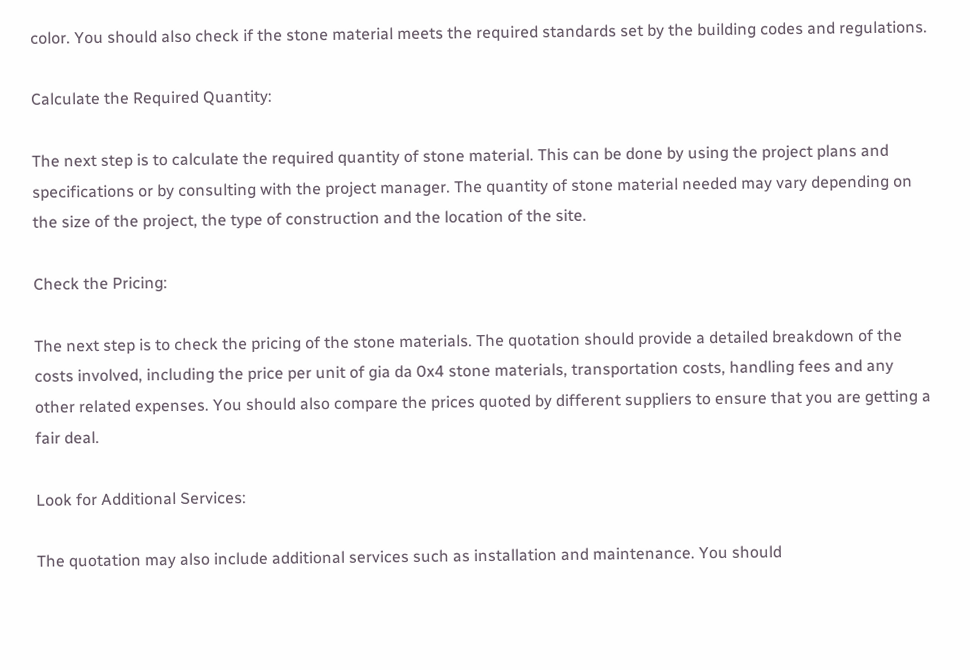color. You should also check if the stone material meets the required standards set by the building codes and regulations.

Calculate the Required Quantity:

The next step is to calculate the required quantity of stone material. This can be done by using the project plans and specifications or by consulting with the project manager. The quantity of stone material needed may vary depending on the size of the project, the type of construction and the location of the site.

Check the Pricing:

The next step is to check the pricing of the stone materials. The quotation should provide a detailed breakdown of the costs involved, including the price per unit of gia da 0x4 stone materials, transportation costs, handling fees and any other related expenses. You should also compare the prices quoted by different suppliers to ensure that you are getting a fair deal.

Look for Additional Services:

The quotation may also include additional services such as installation and maintenance. You should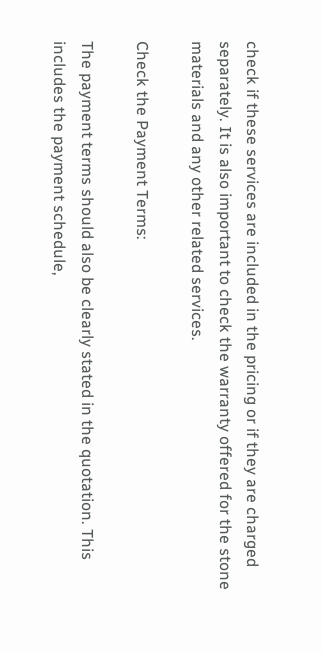check if these services are included in the pricing or if they are charged separately. It is also important to check the warranty offered for the stone materials and any other related services.

Check the Payment Terms:

The payment terms should also be clearly stated in the quotation. This includes the payment schedule,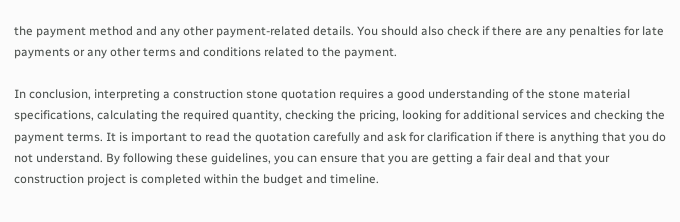the payment method and any other payment-related details. You should also check if there are any penalties for late payments or any other terms and conditions related to the payment.

In conclusion, interpreting a construction stone quotation requires a good understanding of the stone material specifications, calculating the required quantity, checking the pricing, looking for additional services and checking the payment terms. It is important to read the quotation carefully and ask for clarification if there is anything that you do not understand. By following these guidelines, you can ensure that you are getting a fair deal and that your construction project is completed within the budget and timeline.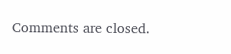Comments are closed.